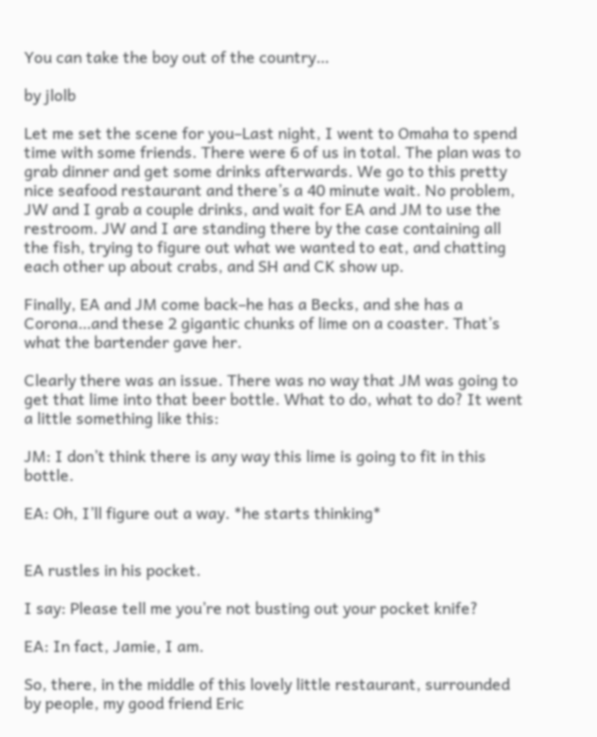You can take the boy out of the country…

by jlolb

Let me set the scene for you–Last night, I went to Omaha to spend time with some friends. There were 6 of us in total. The plan was to grab dinner and get some drinks afterwards. We go to this pretty nice seafood restaurant and there’s a 40 minute wait. No problem, JW and I grab a couple drinks, and wait for EA and JM to use the restroom. JW and I are standing there by the case containing all the fish, trying to figure out what we wanted to eat, and chatting each other up about crabs, and SH and CK show up.

Finally, EA and JM come back–he has a Becks, and she has a Corona…and these 2 gigantic chunks of lime on a coaster. That’s what the bartender gave her.

Clearly there was an issue. There was no way that JM was going to get that lime into that beer bottle. What to do, what to do? It went a little something like this:

JM: I don’t think there is any way this lime is going to fit in this bottle.

EA: Oh, I’ll figure out a way. *he starts thinking*


EA rustles in his pocket.

I say: Please tell me you’re not busting out your pocket knife?

EA: In fact, Jamie, I am.

So, there, in the middle of this lovely little restaurant, surrounded by people, my good friend Eric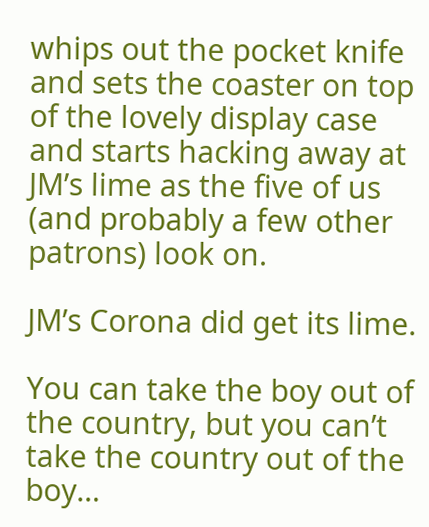whips out the pocket knife and sets the coaster on top of the lovely display case and starts hacking away at JM’s lime as the five of us (and probably a few other patrons) look on.

JM’s Corona did get its lime.

You can take the boy out of the country, but you can’t take the country out of the boy…